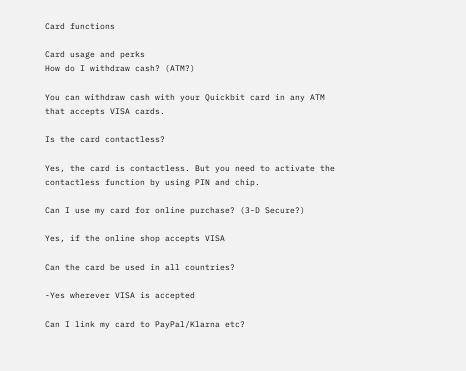Card functions

Card usage and perks
How do I withdraw cash? (ATM?)

You can withdraw cash with your Quickbit card in any ATM that accepts VISA cards.

Is the card contactless?

Yes, the card is contactless. But you need to activate the contactless function by using PIN and chip.

Can I use my card for online purchase? (3-D Secure?)

Yes, if the online shop accepts VISA

Can the card be used in all countries?

-Yes wherever VISA is accepted

Can I link my card to PayPal/Klarna etc?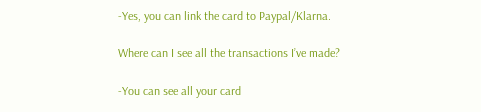-Yes, you can link the card to Paypal/Klarna.

Where can I see all the transactions I’ve made?

-You can see all your card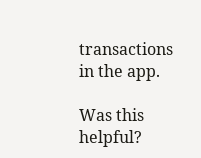transactions in the app.

Was this helpful?